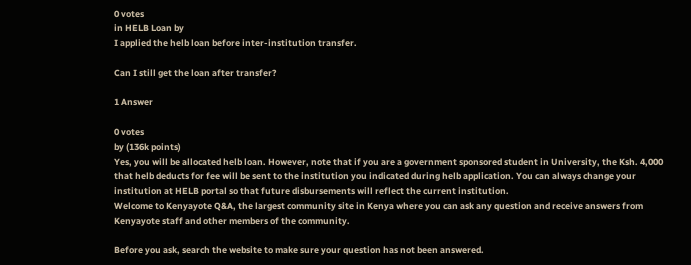0 votes
in HELB Loan by
I applied the helb loan before inter-institution transfer.

Can I still get the loan after transfer?

1 Answer

0 votes
by (136k points)
Yes, you will be allocated helb loan. However, note that if you are a government sponsored student in University, the Ksh. 4,000 that helb deducts for fee will be sent to the institution you indicated during helb application. You can always change your institution at HELB portal so that future disbursements will reflect the current institution.
Welcome to Kenyayote Q&A, the largest community site in Kenya where you can ask any question and receive answers from Kenyayote staff and other members of the community.

Before you ask, search the website to make sure your question has not been answered.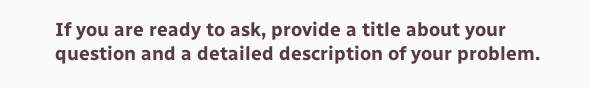If you are ready to ask, provide a title about your question and a detailed description of your problem.